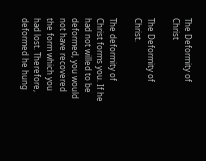The Deformity of Christ

The Deformity of Christ.

The deformity of Christ forms you. If he had not willed to be deformed, you would not have recovered the form which you had lost. Therefore, deformed he hung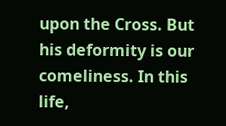upon the Cross. But his deformity is our comeliness. In this life,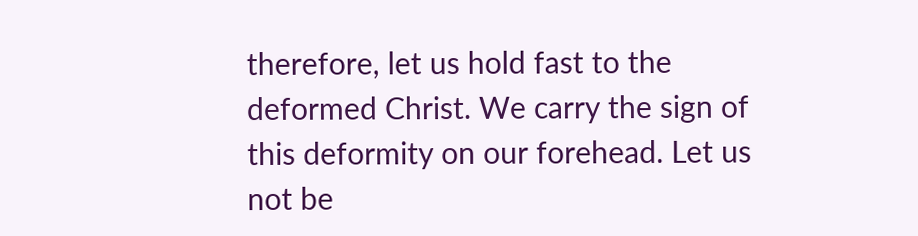therefore, let us hold fast to the deformed Christ. We carry the sign of this deformity on our forehead. Let us not be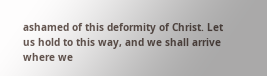ashamed of this deformity of Christ. Let us hold to this way, and we shall arrive where we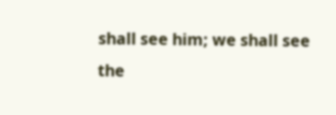shall see him; we shall see the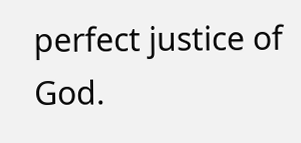perfect justice of God.